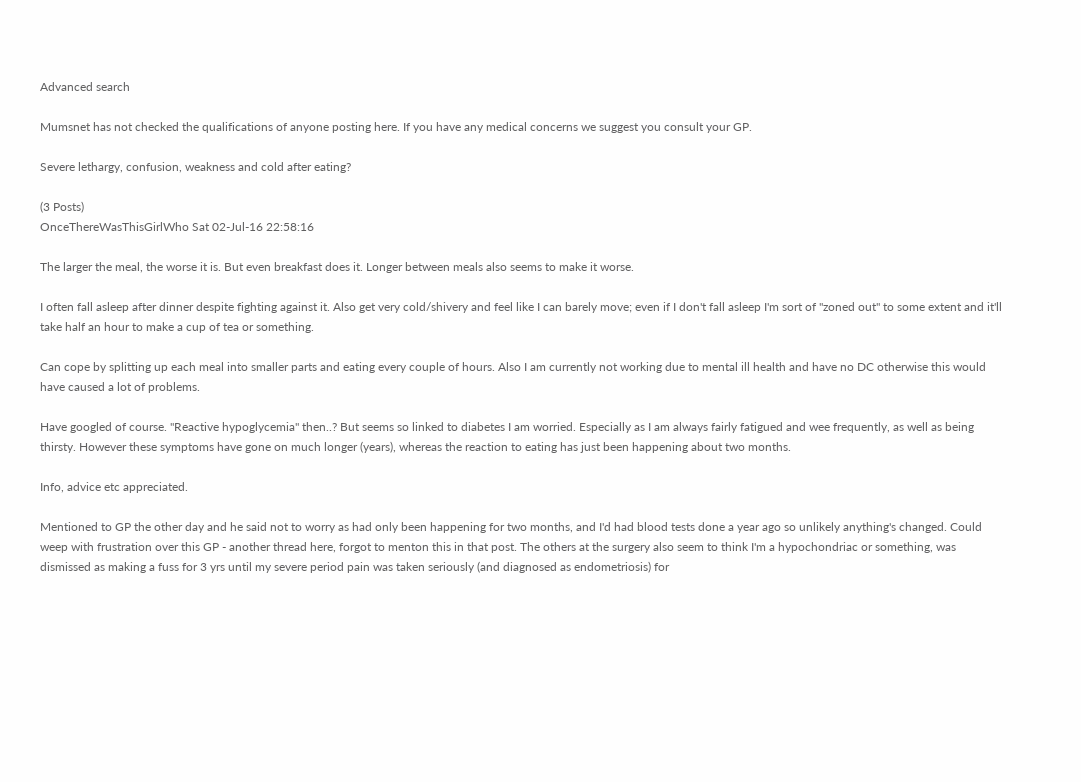Advanced search

Mumsnet has not checked the qualifications of anyone posting here. If you have any medical concerns we suggest you consult your GP.

Severe lethargy, confusion, weakness and cold after eating?

(3 Posts)
OnceThereWasThisGirlWho Sat 02-Jul-16 22:58:16

The larger the meal, the worse it is. But even breakfast does it. Longer between meals also seems to make it worse.

I often fall asleep after dinner despite fighting against it. Also get very cold/shivery and feel like I can barely move; even if I don't fall asleep I'm sort of "zoned out" to some extent and it'll take half an hour to make a cup of tea or something.

Can cope by splitting up each meal into smaller parts and eating every couple of hours. Also I am currently not working due to mental ill health and have no DC otherwise this would have caused a lot of problems.

Have googled of course. "Reactive hypoglycemia" then..? But seems so linked to diabetes I am worried. Especially as I am always fairly fatigued and wee frequently, as well as being thirsty. However these symptoms have gone on much longer (years), whereas the reaction to eating has just been happening about two months.

Info, advice etc appreciated.

Mentioned to GP the other day and he said not to worry as had only been happening for two months, and I'd had blood tests done a year ago so unlikely anything's changed. Could weep with frustration over this GP - another thread here, forgot to menton this in that post. The others at the surgery also seem to think I'm a hypochondriac or something, was dismissed as making a fuss for 3 yrs until my severe period pain was taken seriously (and diagnosed as endometriosis) for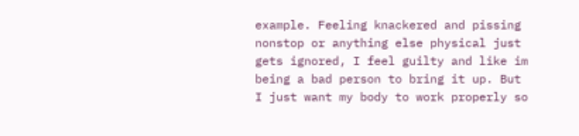example. Feeling knackered and pissing nonstop or anything else physical just gets ignored, I feel guilty and like im being a bad person to bring it up. But I just want my body to work properly so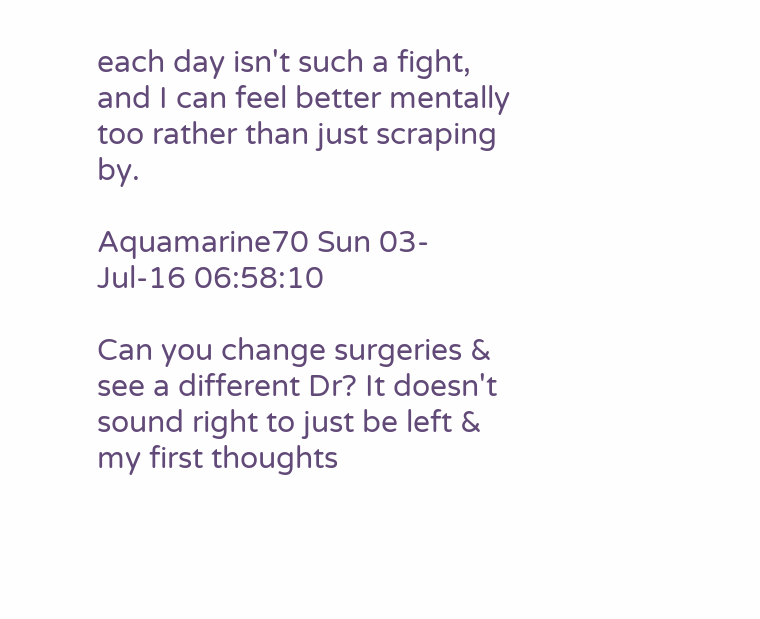each day isn't such a fight, and I can feel better mentally too rather than just scraping by.

Aquamarine70 Sun 03-Jul-16 06:58:10

Can you change surgeries & see a different Dr? It doesn't sound right to just be left & my first thoughts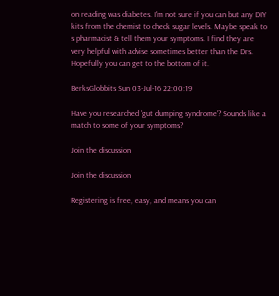on reading was diabetes. I'm not sure if you can but any DIY kits from the chemist to check sugar levels. Maybe speak to s pharmacist & tell them your symptoms. I find they are very helpful with advise sometimes better than the Drs.
Hopefully you can get to the bottom of it.

BerksGlobbits Sun 03-Jul-16 22:00:19

Have you researched 'gut dumping syndrome'? Sounds like a match to some of your symptoms?

Join the discussion

Join the discussion

Registering is free, easy, and means you can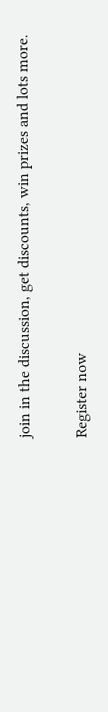join in the discussion, get discounts, win prizes and lots more.

Register now